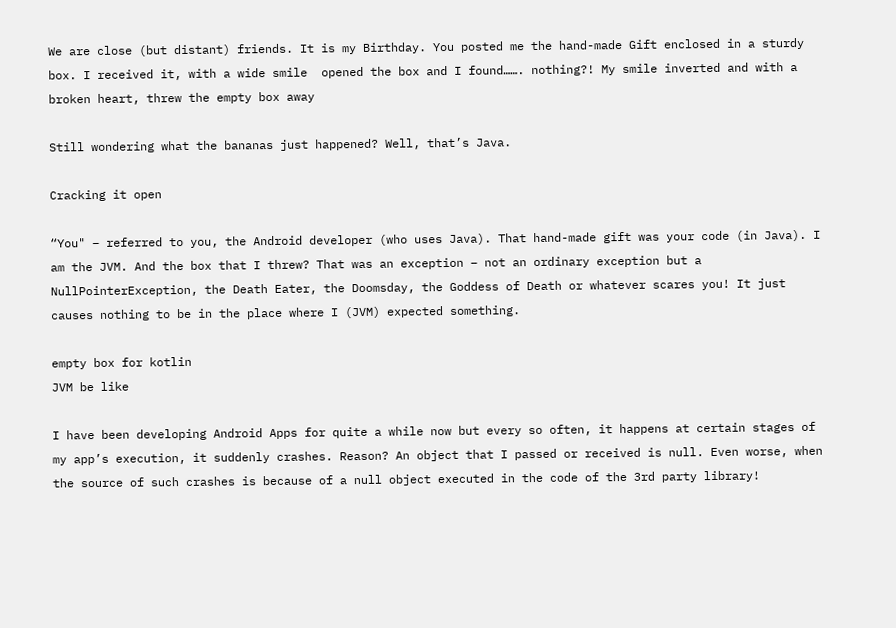We are close (but distant) friends. It is my Birthday. You posted me the hand-made Gift enclosed in a sturdy box. I received it, with a wide smile  opened the box and I found……. nothing?! My smile inverted and with a broken heart, threw the empty box away

Still wondering what the bananas just happened? Well, that’s Java.

Cracking it open

“You" – referred to you, the Android developer (who uses Java). That hand-made gift was your code (in Java). I am the JVM. And the box that I threw? That was an exception – not an ordinary exception but a NullPointerException, the Death Eater, the Doomsday, the Goddess of Death or whatever scares you! It just causes nothing to be in the place where I (JVM) expected something.

empty box for kotlin
JVM be like

I have been developing Android Apps for quite a while now but every so often, it happens at certain stages of my app’s execution, it suddenly crashes. Reason? An object that I passed or received is null. Even worse, when the source of such crashes is because of a null object executed in the code of the 3rd party library!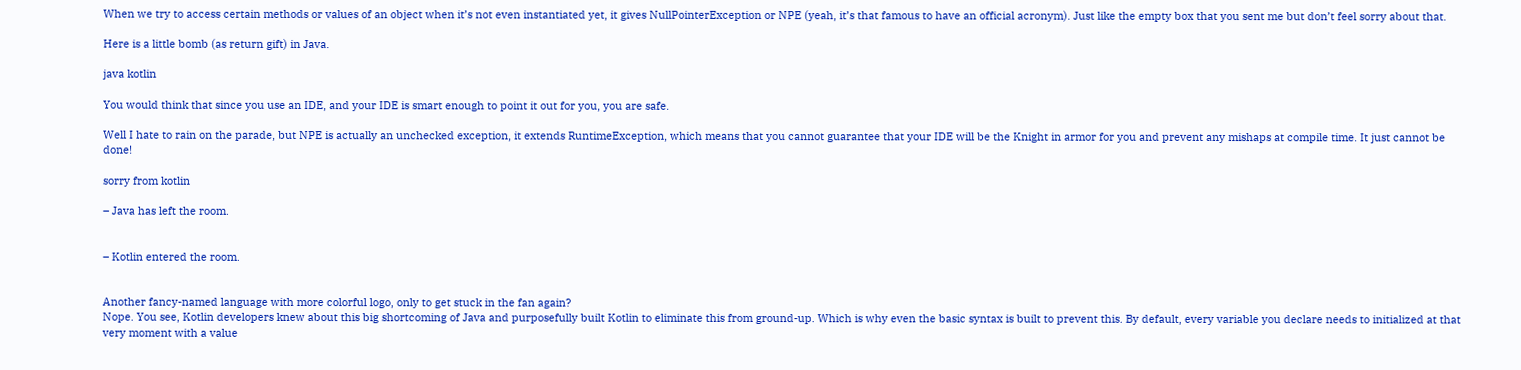When we try to access certain methods or values of an object when it’s not even instantiated yet, it gives NullPointerException or NPE (yeah, it’s that famous to have an official acronym). Just like the empty box that you sent me but don’t feel sorry about that.

Here is a little bomb (as return gift) in Java.

java kotlin

You would think that since you use an IDE, and your IDE is smart enough to point it out for you, you are safe.

Well I hate to rain on the parade, but NPE is actually an unchecked exception, it extends RuntimeException, which means that you cannot guarantee that your IDE will be the Knight in armor for you and prevent any mishaps at compile time. It just cannot be done!

sorry from kotlin

– Java has left the room.


– Kotlin entered the room.


Another fancy-named language with more colorful logo, only to get stuck in the fan again?
Nope. You see, Kotlin developers knew about this big shortcoming of Java and purposefully built Kotlin to eliminate this from ground-up. Which is why even the basic syntax is built to prevent this. By default, every variable you declare needs to initialized at that very moment with a value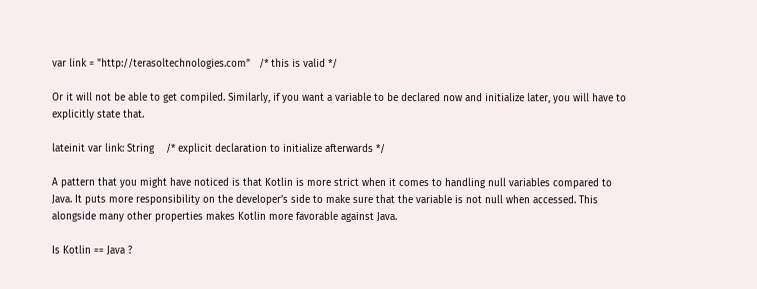var link = "http://terasoltechnologies.com"   /* this is valid */

Or it will not be able to get compiled. Similarly, if you want a variable to be declared now and initialize later, you will have to explicitly state that.

lateinit var link: String    /* explicit declaration to initialize afterwards */

A pattern that you might have noticed is that Kotlin is more strict when it comes to handling null variables compared to Java. It puts more responsibility on the developer’s side to make sure that the variable is not null when accessed. This alongside many other properties makes Kotlin more favorable against Java.

Is Kotlin == Java ?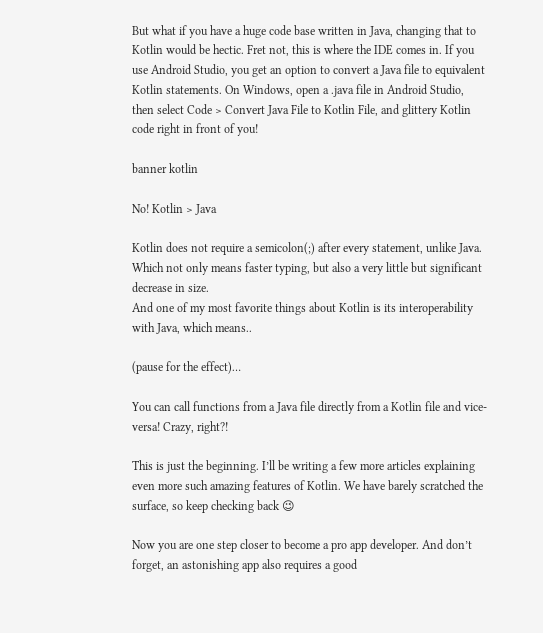But what if you have a huge code base written in Java, changing that to Kotlin would be hectic. Fret not, this is where the IDE comes in. If you use Android Studio, you get an option to convert a Java file to equivalent Kotlin statements. On Windows, open a .java file in Android Studio, then select Code > Convert Java File to Kotlin File, and glittery Kotlin code right in front of you!

banner kotlin

No! Kotlin > Java

Kotlin does not require a semicolon(;) after every statement, unlike Java. Which not only means faster typing, but also a very little but significant decrease in size.
And one of my most favorite things about Kotlin is its interoperability with Java, which means..

(pause for the effect)…

You can call functions from a Java file directly from a Kotlin file and vice-versa! Crazy, right?!

This is just the beginning. I’ll be writing a few more articles explaining even more such amazing features of Kotlin. We have barely scratched the surface, so keep checking back 😉

Now you are one step closer to become a pro app developer. And don’t forget, an astonishing app also requires a good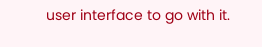user interface to go with it.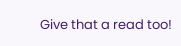Give that a read too!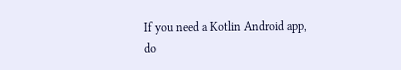If you need a Kotlin Android app, do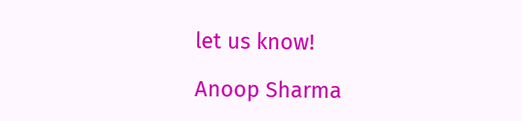let us know!

Anoop Sharma